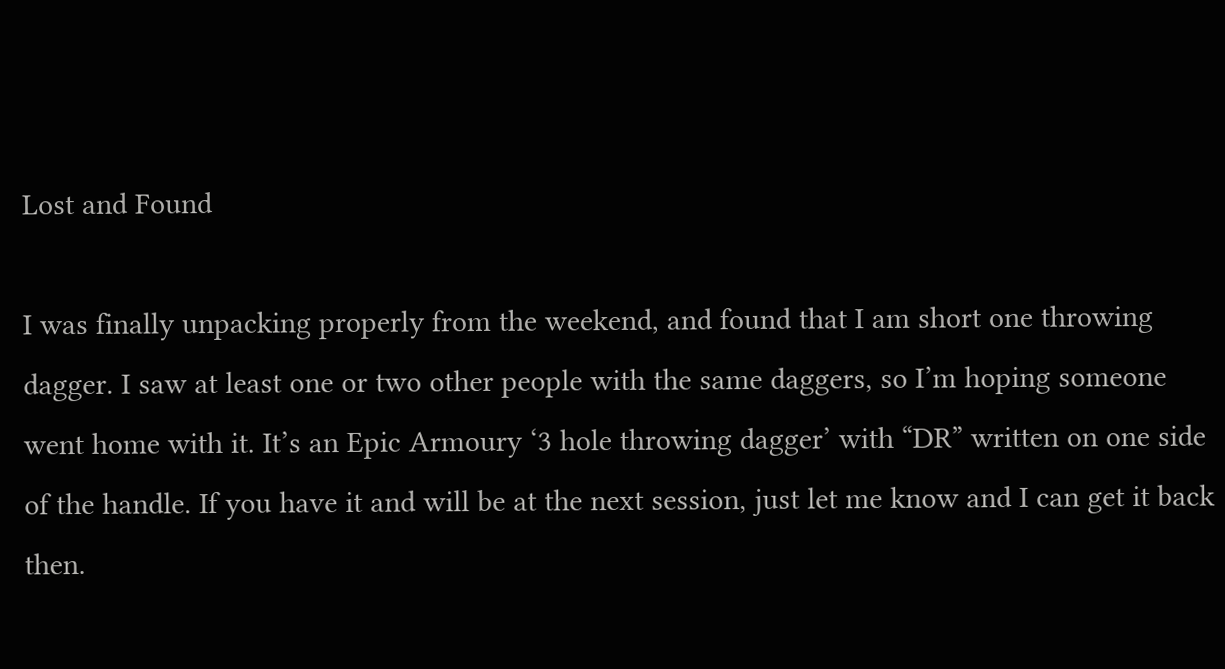Lost and Found

I was finally unpacking properly from the weekend, and found that I am short one throwing dagger. I saw at least one or two other people with the same daggers, so I’m hoping someone went home with it. It’s an Epic Armoury ‘3 hole throwing dagger’ with “DR” written on one side of the handle. If you have it and will be at the next session, just let me know and I can get it back then.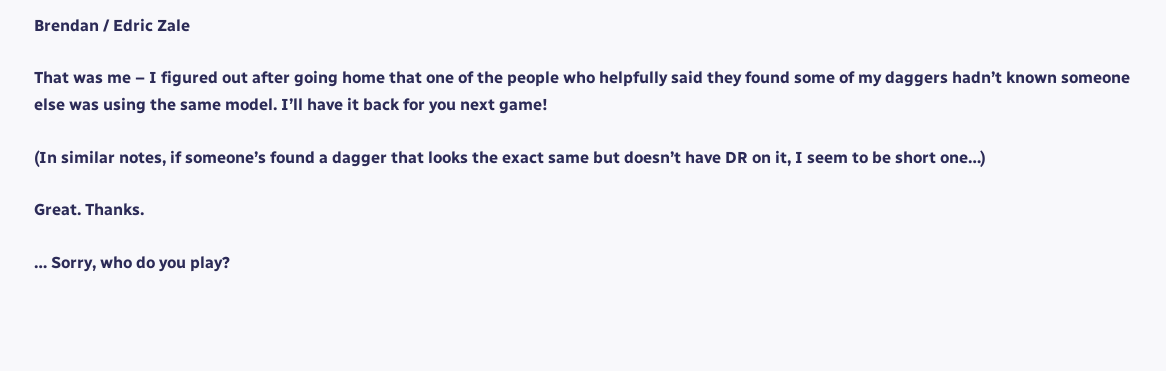Brendan / Edric Zale

That was me – I figured out after going home that one of the people who helpfully said they found some of my daggers hadn’t known someone else was using the same model. I’ll have it back for you next game!

(In similar notes, if someone’s found a dagger that looks the exact same but doesn’t have DR on it, I seem to be short one…)

Great. Thanks.

… Sorry, who do you play?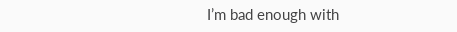I’m bad enough with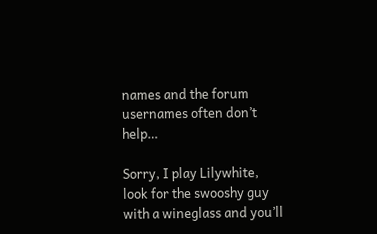names and the forum usernames often don’t help…

Sorry, I play Lilywhite, look for the swooshy guy with a wineglass and you’ll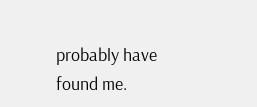probably have found me.